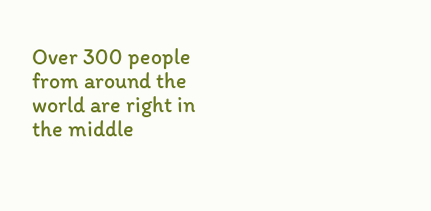Over 300 people from around the world are right in the middle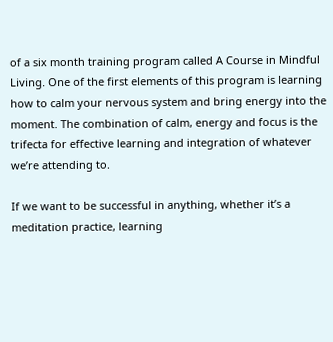of a six month training program called A Course in Mindful Living. One of the first elements of this program is learning how to calm your nervous system and bring energy into the moment. The combination of calm, energy and focus is the trifecta for effective learning and integration of whatever we’re attending to.

If we want to be successful in anything, whether it’s a meditation practice, learning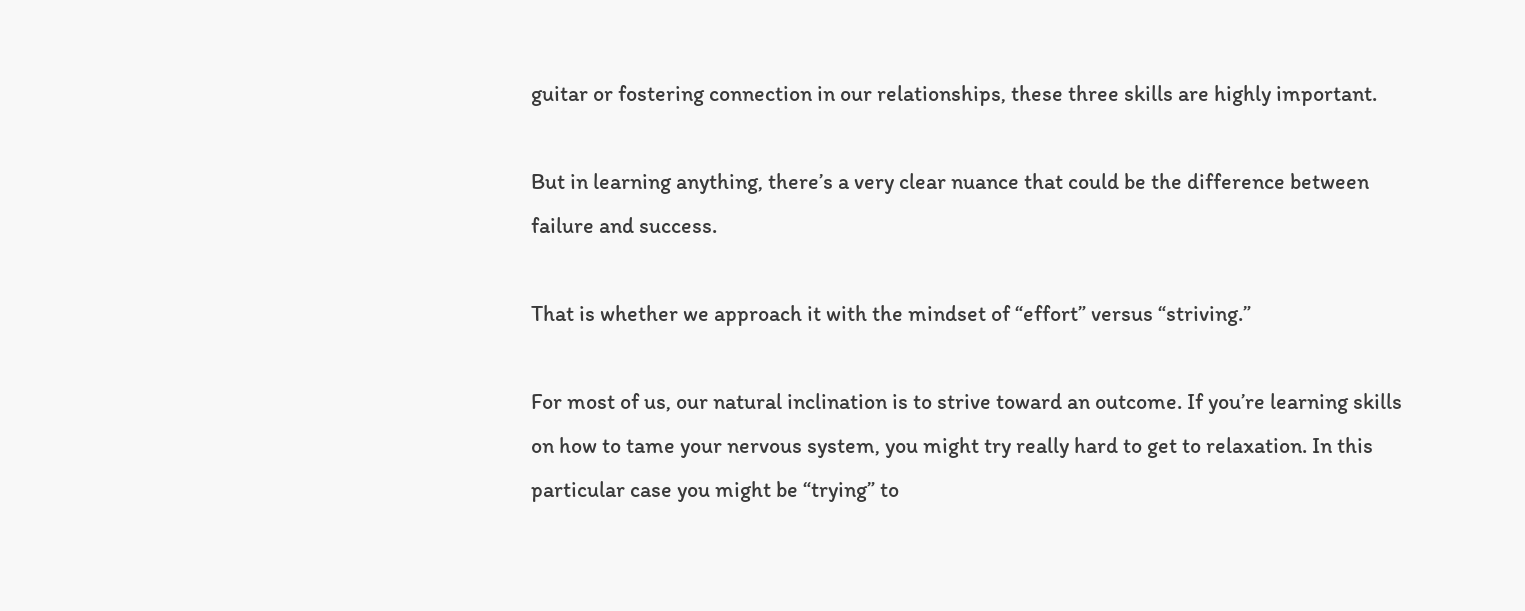guitar or fostering connection in our relationships, these three skills are highly important.

But in learning anything, there’s a very clear nuance that could be the difference between failure and success.

That is whether we approach it with the mindset of “effort” versus “striving.”

For most of us, our natural inclination is to strive toward an outcome. If you’re learning skills on how to tame your nervous system, you might try really hard to get to relaxation. In this particular case you might be “trying” to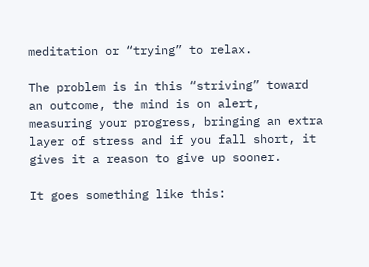meditation or “trying” to relax.

The problem is in this “striving” toward an outcome, the mind is on alert, measuring your progress, bringing an extra layer of stress and if you fall short, it gives it a reason to give up sooner.

It goes something like this: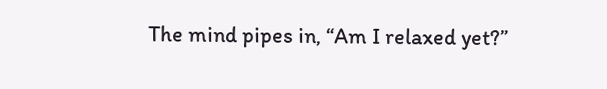The mind pipes in, “Am I relaxed yet?”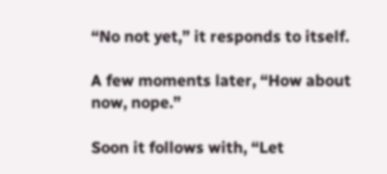“No not yet,” it responds to itself.

A few moments later, “How about now, nope.”

Soon it follows with, “Let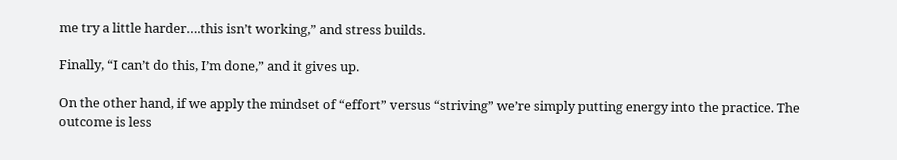me try a little harder….this isn’t working,” and stress builds.

Finally, “I can’t do this, I’m done,” and it gives up.

On the other hand, if we apply the mindset of “effort” versus “striving” we’re simply putting energy into the practice. The outcome is less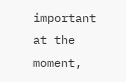important at the moment,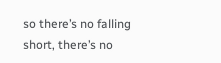so there’s no falling short, there’s no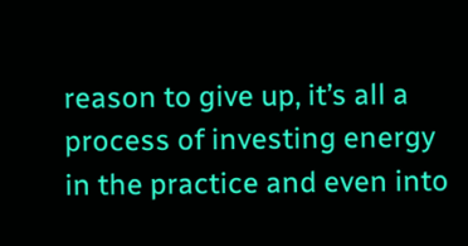reason to give up, it’s all a process of investing energy in the practice and even into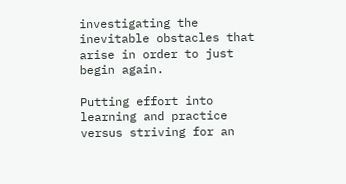investigating the inevitable obstacles that arise in order to just begin again.

Putting effort into learning and practice versus striving for an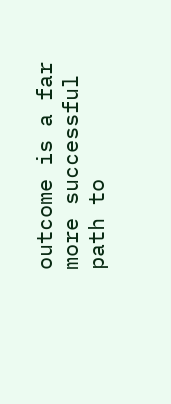outcome is a far more successful path to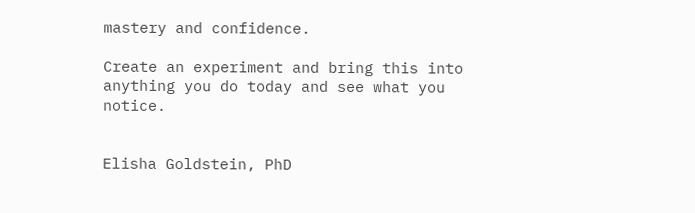mastery and confidence.

Create an experiment and bring this into anything you do today and see what you notice.


Elisha Goldstein, PhD